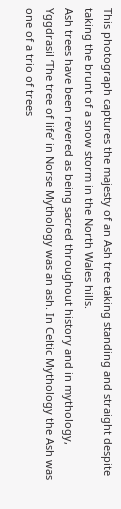This photograph captures the majesty of an Ash tree taking standing and straight despite taking the brunt of a snow storm in the North Wales hills.
Ash trees have been revered as being sacred throughout history and in mythology, Yggdrasil ‘The tree of life’ in Norse Mythology was an ash. In Celtic Mythology the Ash was one of a trio of trees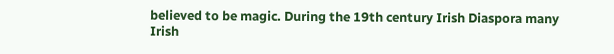believed to be magic. During the 19th century Irish Diaspora many Irish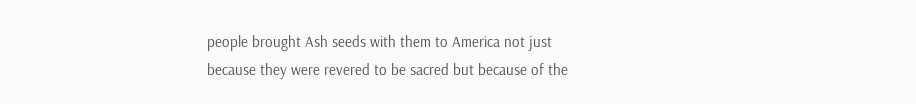people brought Ash seeds with them to America not just because they were revered to be sacred but because of the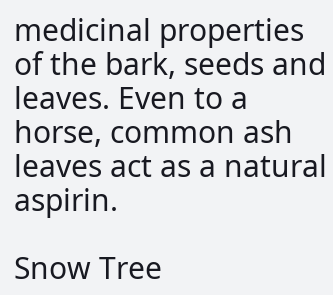medicinal properties of the bark, seeds and leaves. Even to a horse, common ash leaves act as a natural aspirin.

Snow Tree